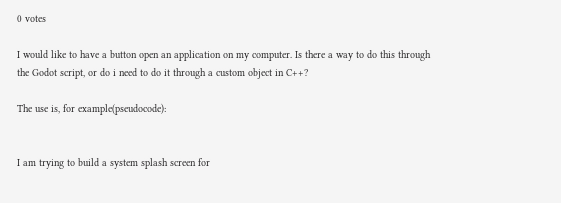0 votes

I would like to have a button open an application on my computer. Is there a way to do this through the Godot script, or do i need to do it through a custom object in C++?

The use is, for example(pseudocode):


I am trying to build a system splash screen for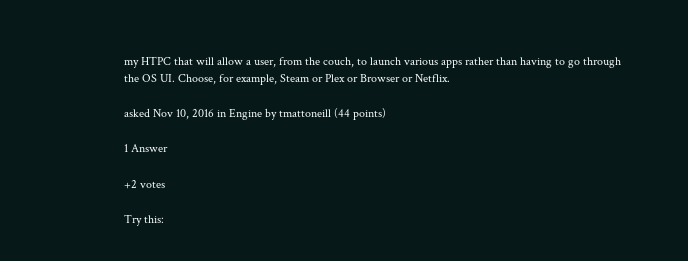my HTPC that will allow a user, from the couch, to launch various apps rather than having to go through the OS UI. Choose, for example, Steam or Plex or Browser or Netflix.

asked Nov 10, 2016 in Engine by tmattoneill (44 points)

1 Answer

+2 votes

Try this: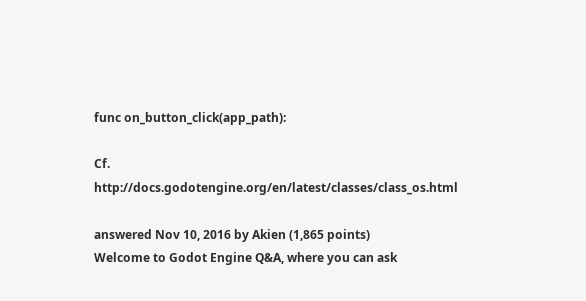func on_button_click(app_path):

Cf. http://docs.godotengine.org/en/latest/classes/class_os.html

answered Nov 10, 2016 by Akien (1,865 points)
Welcome to Godot Engine Q&A, where you can ask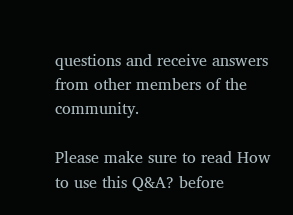questions and receive answers from other members of the community.

Please make sure to read How to use this Q&A? before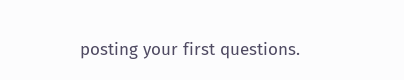posting your first questions.